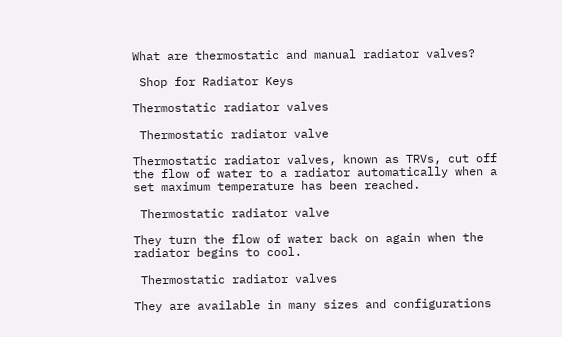What are thermostatic and manual radiator valves?

 Shop for Radiator Keys

Thermostatic radiator valves

 Thermostatic radiator valve

Thermostatic radiator valves, known as TRVs, cut off the flow of water to a radiator automatically when a set maximum temperature has been reached.

 Thermostatic radiator valve

They turn the flow of water back on again when the radiator begins to cool.

 Thermostatic radiator valves

They are available in many sizes and configurations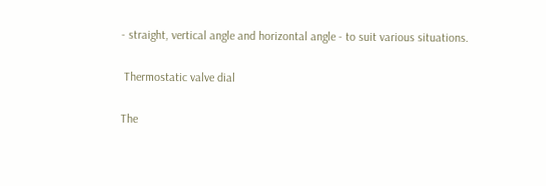- straight, vertical angle and horizontal angle - to suit various situations.

 Thermostatic valve dial

The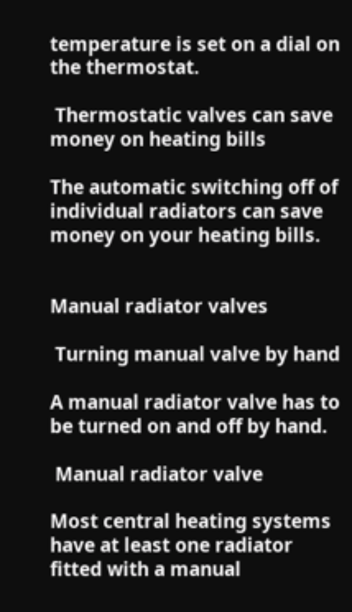temperature is set on a dial on the thermostat.

 Thermostatic valves can save money on heating bills

The automatic switching off of individual radiators can save money on your heating bills.


Manual radiator valves

 Turning manual valve by hand

A manual radiator valve has to be turned on and off by hand.

 Manual radiator valve

Most central heating systems have at least one radiator fitted with a manual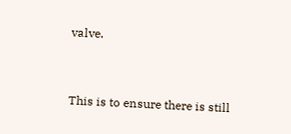valve.


This is to ensure there is still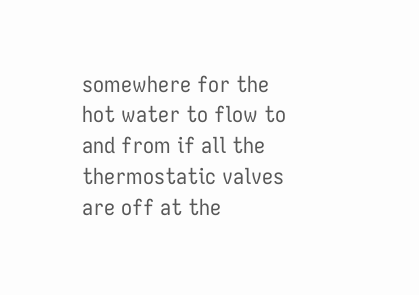somewhere for the hot water to flow to and from if all the thermostatic valves are off at the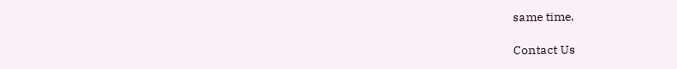same time.

Contact Us